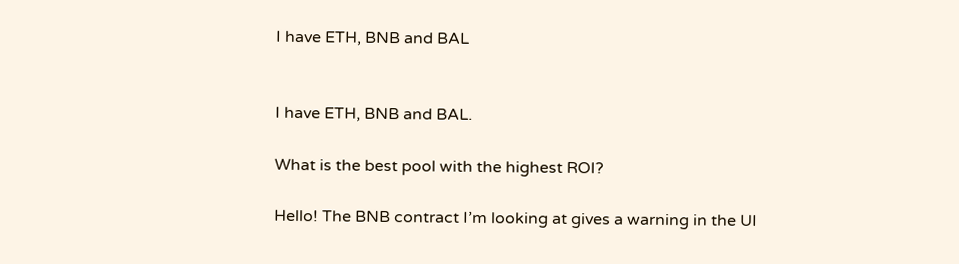I have ETH, BNB and BAL


I have ETH, BNB and BAL.

What is the best pool with the highest ROI?

Hello! The BNB contract I’m looking at gives a warning in the UI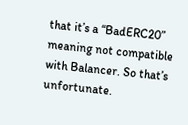that it’s a “BadERC20” meaning not compatible with Balancer. So that’s unfortunate.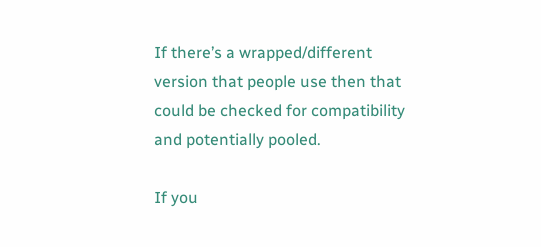If there’s a wrapped/different version that people use then that could be checked for compatibility and potentially pooled.

If you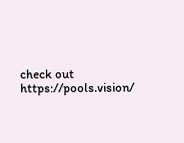check out https://pools.vision/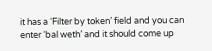it has a ‘Filter by token’ field and you can enter ‘bal weth’ and it should come up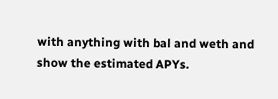with anything with bal and weth and show the estimated APYs.